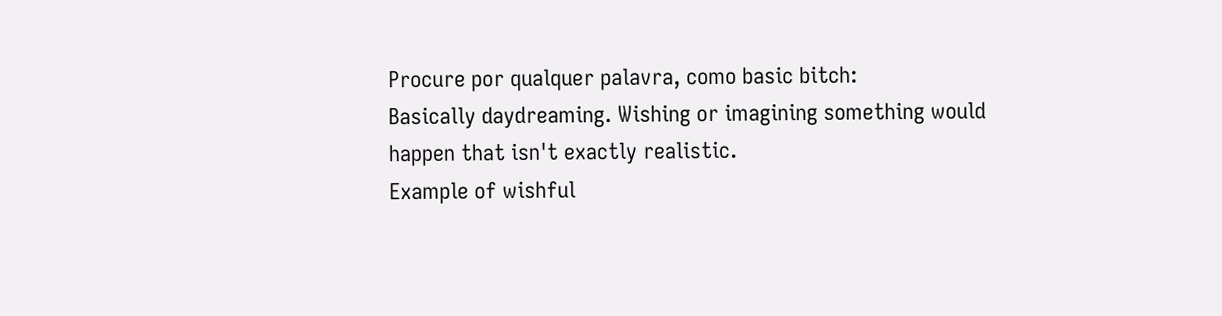Procure por qualquer palavra, como basic bitch:
Basically daydreaming. Wishing or imagining something would happen that isn't exactly realistic.
Example of wishful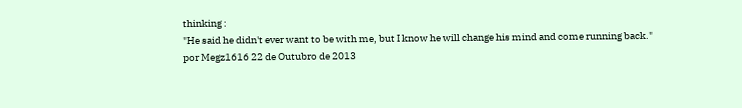thinking :
"He said he didn't ever want to be with me, but I know he will change his mind and come running back."
por Megz1616 22 de Outubro de 2013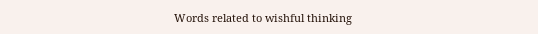Words related to wishful thinking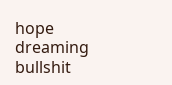hope dreaming bullshit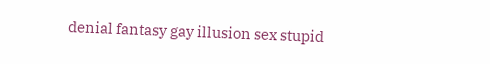denial fantasy gay illusion sex stupid